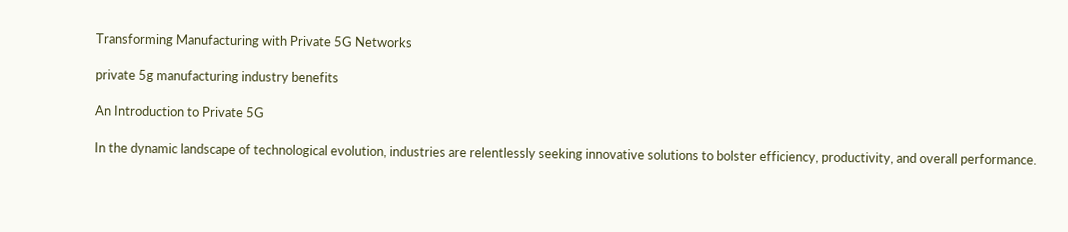Transforming Manufacturing with Private 5G Networks

private 5g manufacturing industry benefits

An Introduction to Private 5G

In the dynamic landscape of technological evolution, industries are relentlessly seeking innovative solutions to bolster efficiency, productivity, and overall performance.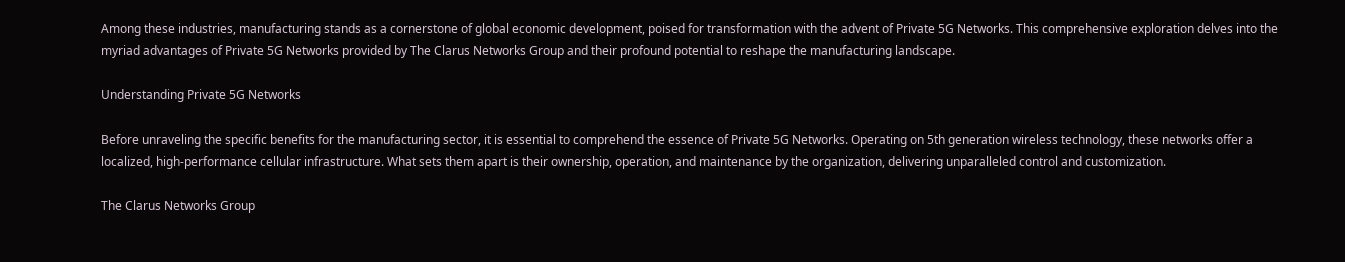Among these industries, manufacturing stands as a cornerstone of global economic development, poised for transformation with the advent of Private 5G Networks. This comprehensive exploration delves into the myriad advantages of Private 5G Networks provided by The Clarus Networks Group and their profound potential to reshape the manufacturing landscape.

Understanding Private 5G Networks

Before unraveling the specific benefits for the manufacturing sector, it is essential to comprehend the essence of Private 5G Networks. Operating on 5th generation wireless technology, these networks offer a localized, high-performance cellular infrastructure. What sets them apart is their ownership, operation, and maintenance by the organization, delivering unparalleled control and customization.

The Clarus Networks Group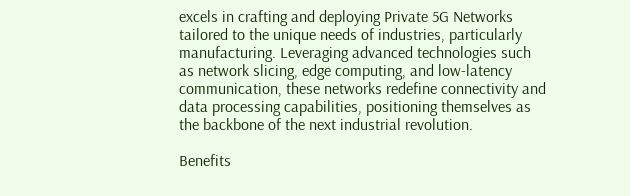excels in crafting and deploying Private 5G Networks tailored to the unique needs of industries, particularly manufacturing. Leveraging advanced technologies such as network slicing, edge computing, and low-latency communication, these networks redefine connectivity and data processing capabilities, positioning themselves as the backbone of the next industrial revolution.

Benefits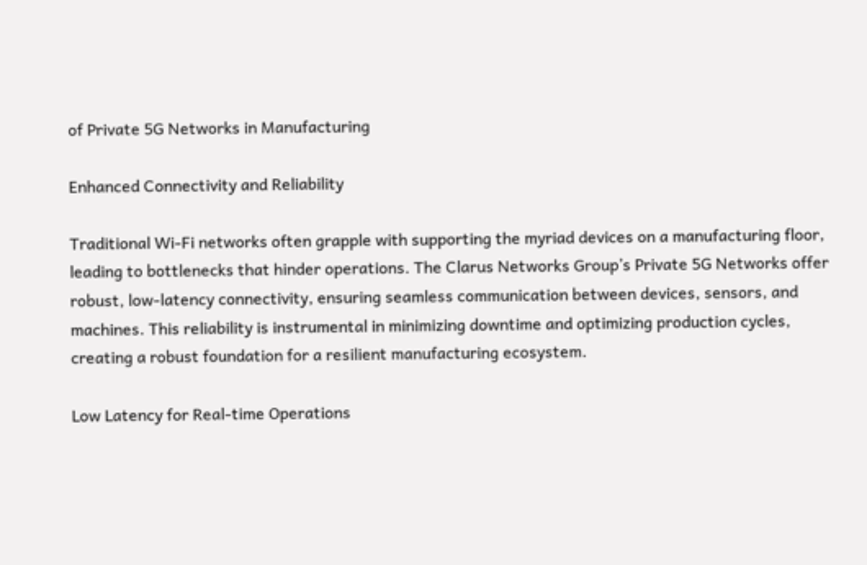of Private 5G Networks in Manufacturing

Enhanced Connectivity and Reliability

Traditional Wi-Fi networks often grapple with supporting the myriad devices on a manufacturing floor, leading to bottlenecks that hinder operations. The Clarus Networks Group’s Private 5G Networks offer robust, low-latency connectivity, ensuring seamless communication between devices, sensors, and machines. This reliability is instrumental in minimizing downtime and optimizing production cycles, creating a robust foundation for a resilient manufacturing ecosystem.

Low Latency for Real-time Operations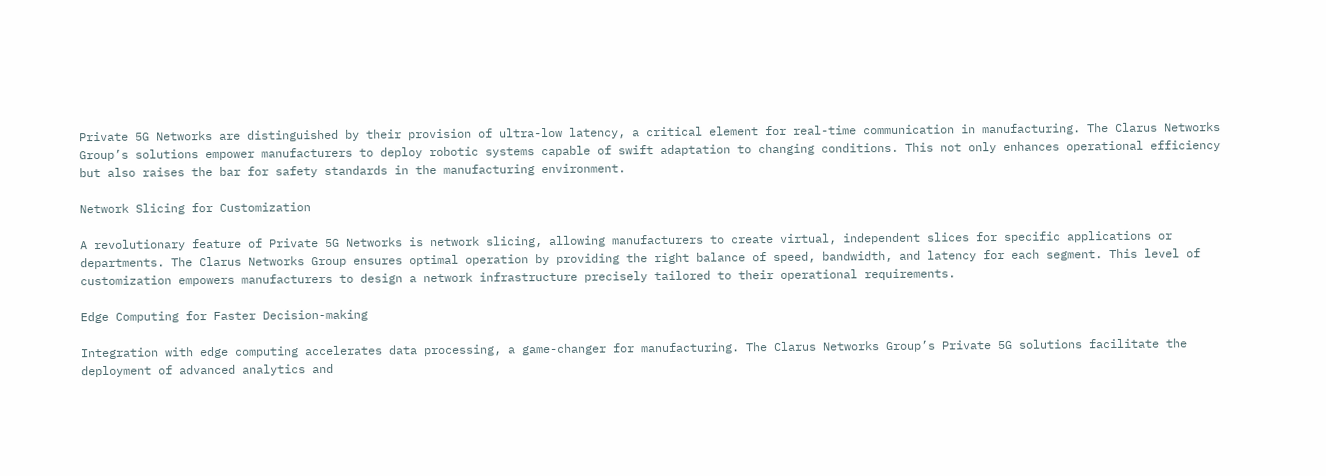Private 5G Networks are distinguished by their provision of ultra-low latency, a critical element for real-time communication in manufacturing. The Clarus Networks Group’s solutions empower manufacturers to deploy robotic systems capable of swift adaptation to changing conditions. This not only enhances operational efficiency but also raises the bar for safety standards in the manufacturing environment.

Network Slicing for Customization

A revolutionary feature of Private 5G Networks is network slicing, allowing manufacturers to create virtual, independent slices for specific applications or departments. The Clarus Networks Group ensures optimal operation by providing the right balance of speed, bandwidth, and latency for each segment. This level of customization empowers manufacturers to design a network infrastructure precisely tailored to their operational requirements.

Edge Computing for Faster Decision-making

Integration with edge computing accelerates data processing, a game-changer for manufacturing. The Clarus Networks Group’s Private 5G solutions facilitate the deployment of advanced analytics and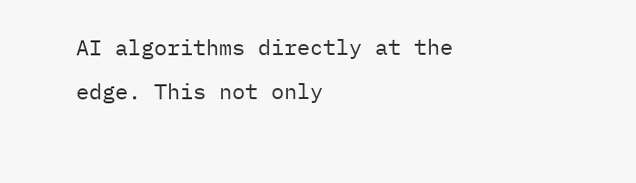AI algorithms directly at the edge. This not only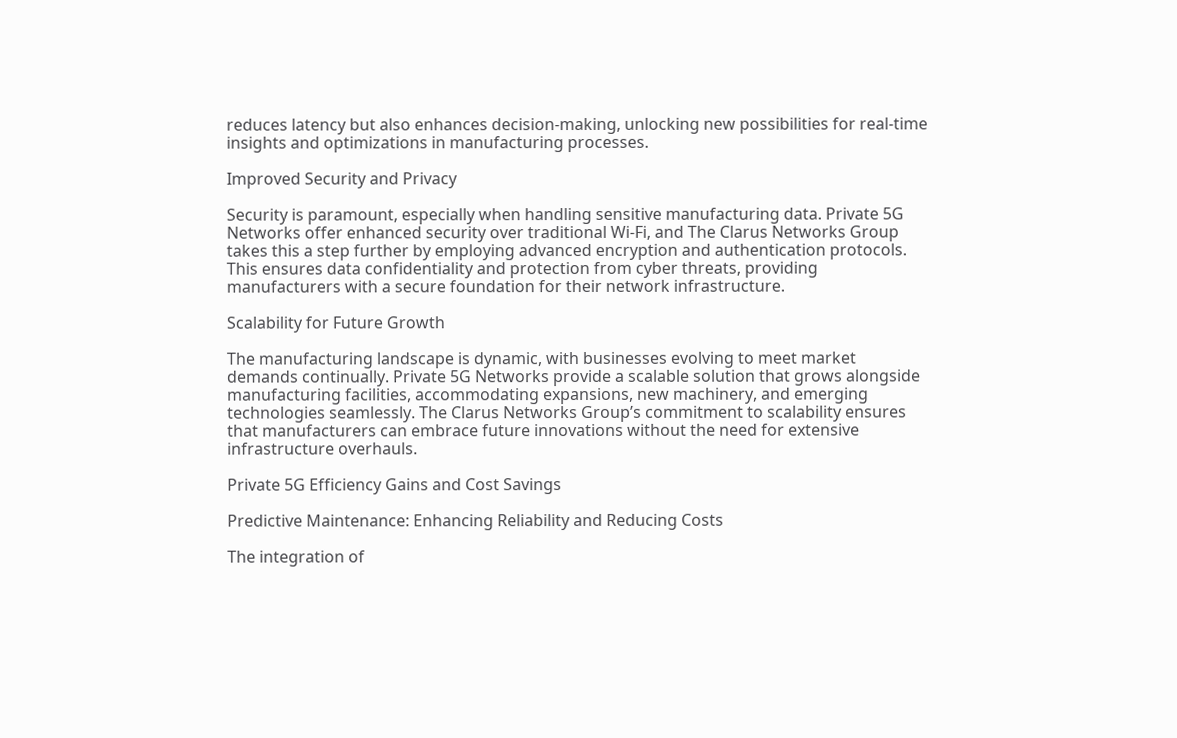reduces latency but also enhances decision-making, unlocking new possibilities for real-time insights and optimizations in manufacturing processes.

Improved Security and Privacy

Security is paramount, especially when handling sensitive manufacturing data. Private 5G Networks offer enhanced security over traditional Wi-Fi, and The Clarus Networks Group takes this a step further by employing advanced encryption and authentication protocols. This ensures data confidentiality and protection from cyber threats, providing manufacturers with a secure foundation for their network infrastructure.

Scalability for Future Growth

The manufacturing landscape is dynamic, with businesses evolving to meet market demands continually. Private 5G Networks provide a scalable solution that grows alongside manufacturing facilities, accommodating expansions, new machinery, and emerging technologies seamlessly. The Clarus Networks Group’s commitment to scalability ensures that manufacturers can embrace future innovations without the need for extensive infrastructure overhauls.

Private 5G Efficiency Gains and Cost Savings

Predictive Maintenance: Enhancing Reliability and Reducing Costs

The integration of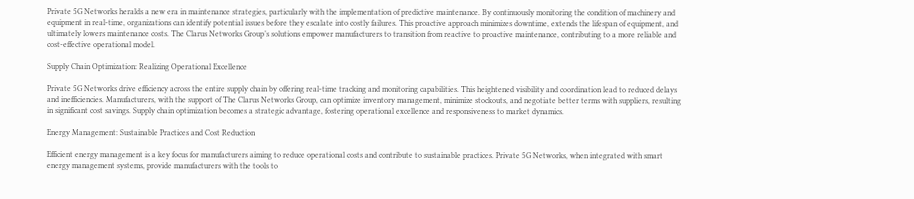Private 5G Networks heralds a new era in maintenance strategies, particularly with the implementation of predictive maintenance. By continuously monitoring the condition of machinery and equipment in real-time, organizations can identify potential issues before they escalate into costly failures. This proactive approach minimizes downtime, extends the lifespan of equipment, and ultimately lowers maintenance costs. The Clarus Networks Group’s solutions empower manufacturers to transition from reactive to proactive maintenance, contributing to a more reliable and cost-effective operational model.

Supply Chain Optimization: Realizing Operational Excellence

Private 5G Networks drive efficiency across the entire supply chain by offering real-time tracking and monitoring capabilities. This heightened visibility and coordination lead to reduced delays and inefficiencies. Manufacturers, with the support of The Clarus Networks Group, can optimize inventory management, minimize stockouts, and negotiate better terms with suppliers, resulting in significant cost savings. Supply chain optimization becomes a strategic advantage, fostering operational excellence and responsiveness to market dynamics.

Energy Management: Sustainable Practices and Cost Reduction

Efficient energy management is a key focus for manufacturers aiming to reduce operational costs and contribute to sustainable practices. Private 5G Networks, when integrated with smart energy management systems, provide manufacturers with the tools to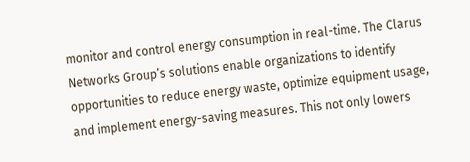monitor and control energy consumption in real-time. The Clarus Networks Group’s solutions enable organizations to identify opportunities to reduce energy waste, optimize equipment usage, and implement energy-saving measures. This not only lowers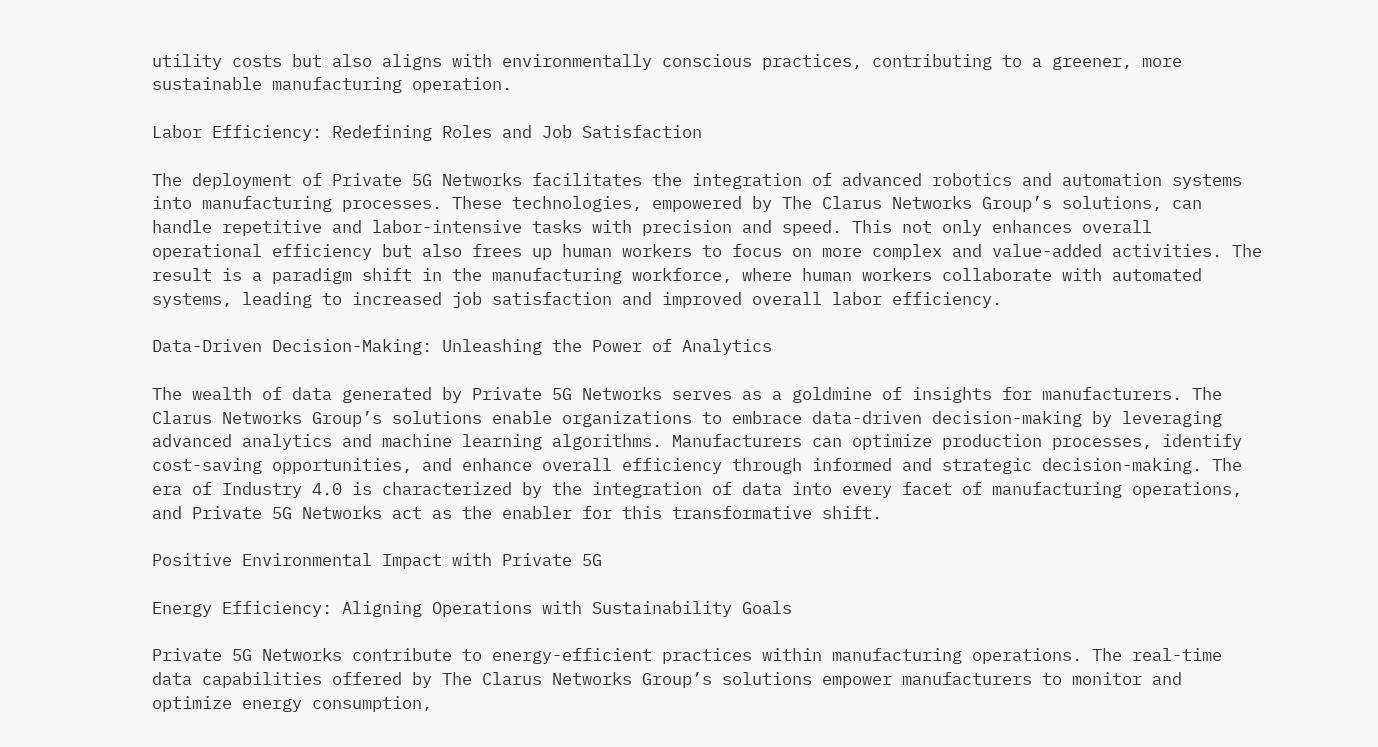utility costs but also aligns with environmentally conscious practices, contributing to a greener, more sustainable manufacturing operation.

Labor Efficiency: Redefining Roles and Job Satisfaction

The deployment of Private 5G Networks facilitates the integration of advanced robotics and automation systems into manufacturing processes. These technologies, empowered by The Clarus Networks Group’s solutions, can handle repetitive and labor-intensive tasks with precision and speed. This not only enhances overall operational efficiency but also frees up human workers to focus on more complex and value-added activities. The result is a paradigm shift in the manufacturing workforce, where human workers collaborate with automated systems, leading to increased job satisfaction and improved overall labor efficiency.

Data-Driven Decision-Making: Unleashing the Power of Analytics

The wealth of data generated by Private 5G Networks serves as a goldmine of insights for manufacturers. The Clarus Networks Group’s solutions enable organizations to embrace data-driven decision-making by leveraging advanced analytics and machine learning algorithms. Manufacturers can optimize production processes, identify cost-saving opportunities, and enhance overall efficiency through informed and strategic decision-making. The era of Industry 4.0 is characterized by the integration of data into every facet of manufacturing operations, and Private 5G Networks act as the enabler for this transformative shift.

Positive Environmental Impact with Private 5G

Energy Efficiency: Aligning Operations with Sustainability Goals

Private 5G Networks contribute to energy-efficient practices within manufacturing operations. The real-time data capabilities offered by The Clarus Networks Group’s solutions empower manufacturers to monitor and optimize energy consumption,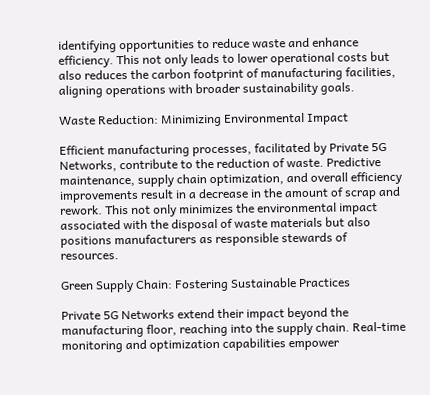identifying opportunities to reduce waste and enhance efficiency. This not only leads to lower operational costs but also reduces the carbon footprint of manufacturing facilities, aligning operations with broader sustainability goals.

Waste Reduction: Minimizing Environmental Impact

Efficient manufacturing processes, facilitated by Private 5G Networks, contribute to the reduction of waste. Predictive maintenance, supply chain optimization, and overall efficiency improvements result in a decrease in the amount of scrap and rework. This not only minimizes the environmental impact associated with the disposal of waste materials but also positions manufacturers as responsible stewards of resources.

Green Supply Chain: Fostering Sustainable Practices

Private 5G Networks extend their impact beyond the manufacturing floor, reaching into the supply chain. Real-time monitoring and optimization capabilities empower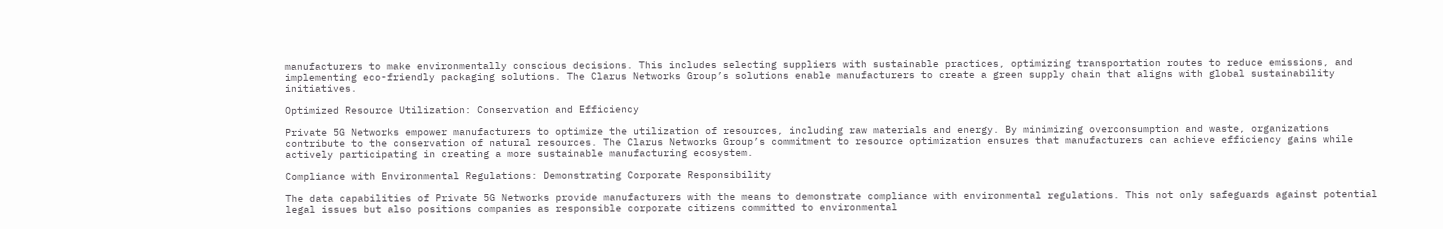manufacturers to make environmentally conscious decisions. This includes selecting suppliers with sustainable practices, optimizing transportation routes to reduce emissions, and implementing eco-friendly packaging solutions. The Clarus Networks Group’s solutions enable manufacturers to create a green supply chain that aligns with global sustainability initiatives.

Optimized Resource Utilization: Conservation and Efficiency

Private 5G Networks empower manufacturers to optimize the utilization of resources, including raw materials and energy. By minimizing overconsumption and waste, organizations contribute to the conservation of natural resources. The Clarus Networks Group’s commitment to resource optimization ensures that manufacturers can achieve efficiency gains while actively participating in creating a more sustainable manufacturing ecosystem.

Compliance with Environmental Regulations: Demonstrating Corporate Responsibility

The data capabilities of Private 5G Networks provide manufacturers with the means to demonstrate compliance with environmental regulations. This not only safeguards against potential legal issues but also positions companies as responsible corporate citizens committed to environmental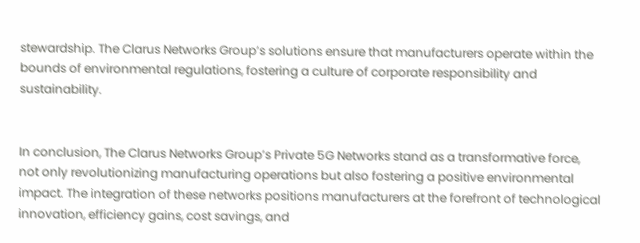stewardship. The Clarus Networks Group’s solutions ensure that manufacturers operate within the bounds of environmental regulations, fostering a culture of corporate responsibility and sustainability.


In conclusion, The Clarus Networks Group’s Private 5G Networks stand as a transformative force, not only revolutionizing manufacturing operations but also fostering a positive environmental impact. The integration of these networks positions manufacturers at the forefront of technological innovation, efficiency gains, cost savings, and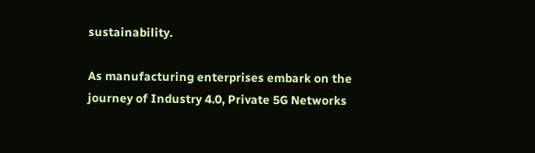sustainability.

As manufacturing enterprises embark on the journey of Industry 4.0, Private 5G Networks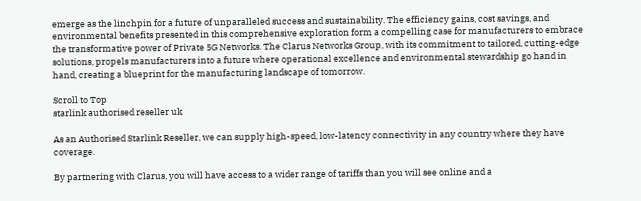emerge as the linchpin for a future of unparalleled success and sustainability. The efficiency gains, cost savings, and environmental benefits presented in this comprehensive exploration form a compelling case for manufacturers to embrace the transformative power of Private 5G Networks. The Clarus Networks Group, with its commitment to tailored, cutting-edge solutions, propels manufacturers into a future where operational excellence and environmental stewardship go hand in hand, creating a blueprint for the manufacturing landscape of tomorrow.

Scroll to Top
starlink authorised reseller uk

As an Authorised Starlink Reseller, we can supply high-speed, low-latency connectivity in any country where they have coverage.

By partnering with Clarus, you will have access to a wider range of tariffs than you will see online and a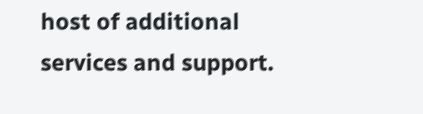host of additional services and support.